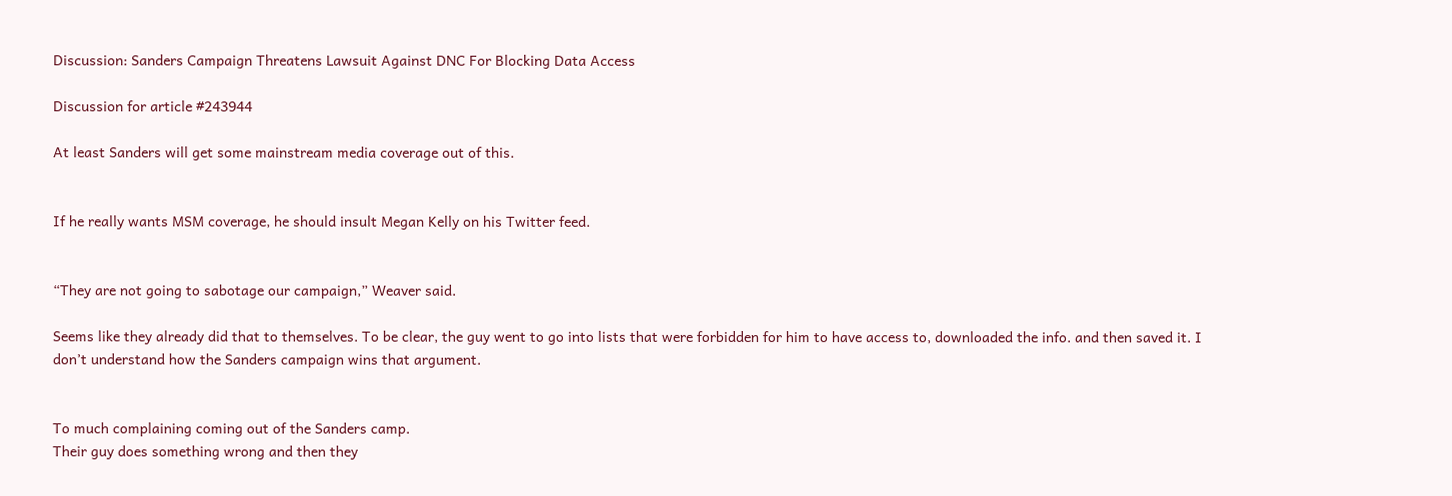Discussion: Sanders Campaign Threatens Lawsuit Against DNC For Blocking Data Access

Discussion for article #243944

At least Sanders will get some mainstream media coverage out of this.


If he really wants MSM coverage, he should insult Megan Kelly on his Twitter feed.


“They are not going to sabotage our campaign,” Weaver said.

Seems like they already did that to themselves. To be clear, the guy went to go into lists that were forbidden for him to have access to, downloaded the info. and then saved it. I don’t understand how the Sanders campaign wins that argument.


To much complaining coming out of the Sanders camp.
Their guy does something wrong and then they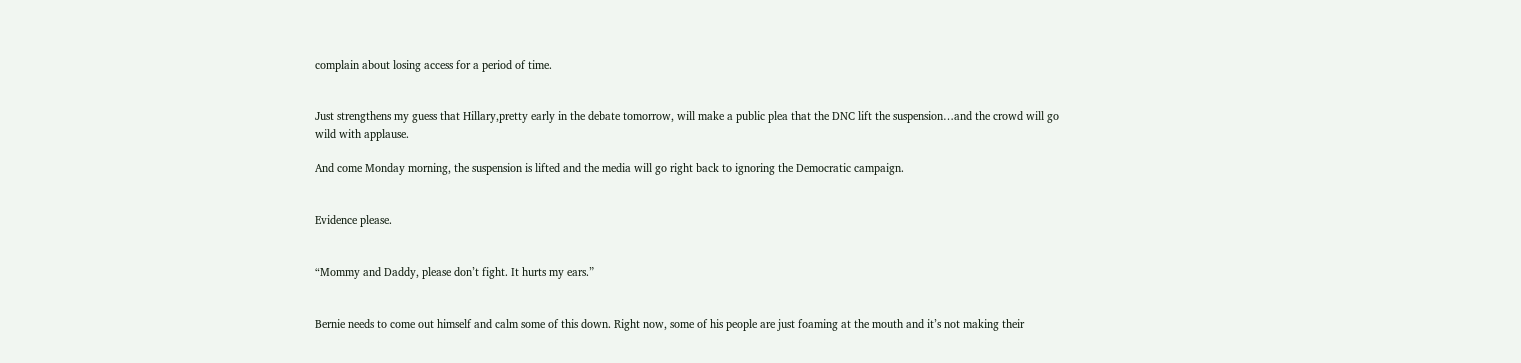complain about losing access for a period of time.


Just strengthens my guess that Hillary,pretty early in the debate tomorrow, will make a public plea that the DNC lift the suspension…and the crowd will go wild with applause.

And come Monday morning, the suspension is lifted and the media will go right back to ignoring the Democratic campaign.


Evidence please.


“Mommy and Daddy, please don’t fight. It hurts my ears.”


Bernie needs to come out himself and calm some of this down. Right now, some of his people are just foaming at the mouth and it’s not making their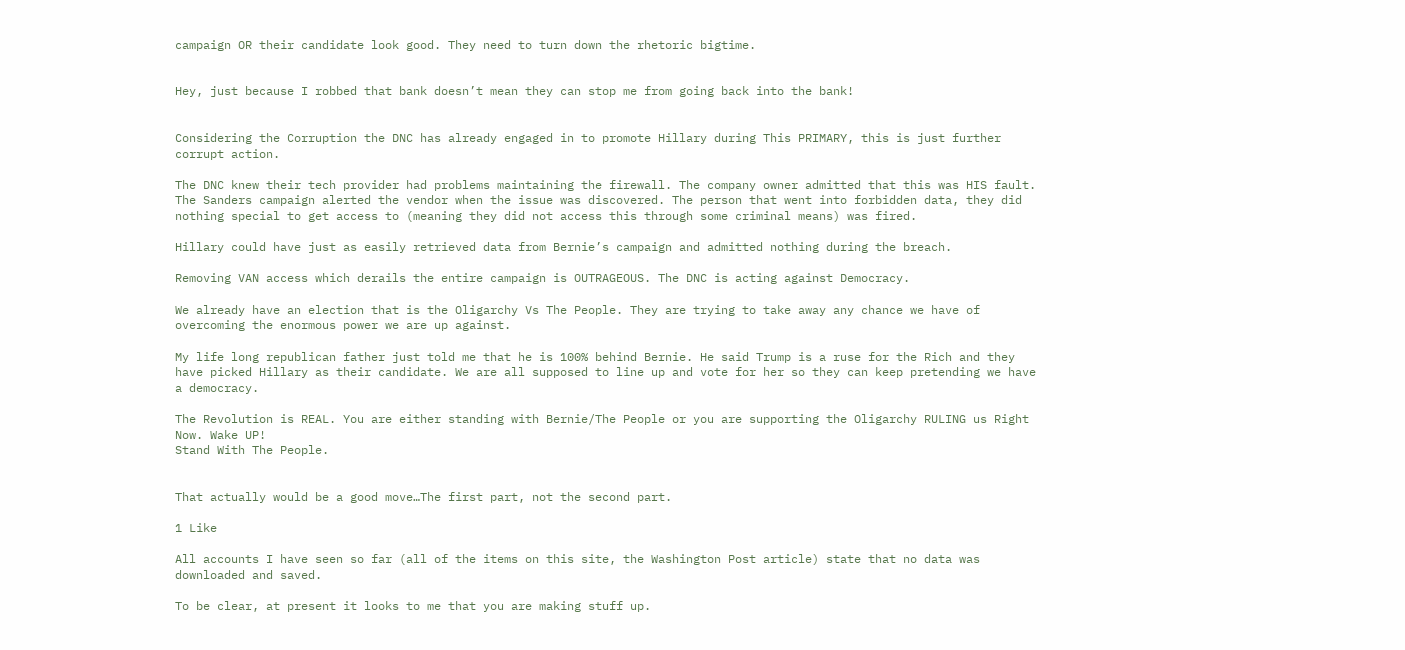campaign OR their candidate look good. They need to turn down the rhetoric bigtime.


Hey, just because I robbed that bank doesn’t mean they can stop me from going back into the bank!


Considering the Corruption the DNC has already engaged in to promote Hillary during This PRIMARY, this is just further corrupt action.

The DNC knew their tech provider had problems maintaining the firewall. The company owner admitted that this was HIS fault. The Sanders campaign alerted the vendor when the issue was discovered. The person that went into forbidden data, they did nothing special to get access to (meaning they did not access this through some criminal means) was fired.

Hillary could have just as easily retrieved data from Bernie’s campaign and admitted nothing during the breach.

Removing VAN access which derails the entire campaign is OUTRAGEOUS. The DNC is acting against Democracy.

We already have an election that is the Oligarchy Vs The People. They are trying to take away any chance we have of overcoming the enormous power we are up against.

My life long republican father just told me that he is 100% behind Bernie. He said Trump is a ruse for the Rich and they have picked Hillary as their candidate. We are all supposed to line up and vote for her so they can keep pretending we have a democracy.

The Revolution is REAL. You are either standing with Bernie/The People or you are supporting the Oligarchy RULING us Right Now. Wake UP!
Stand With The People.


That actually would be a good move…The first part, not the second part.

1 Like

All accounts I have seen so far (all of the items on this site, the Washington Post article) state that no data was downloaded and saved.

To be clear, at present it looks to me that you are making stuff up.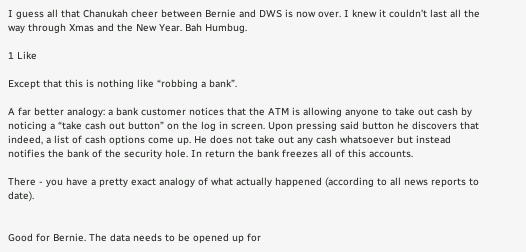I guess all that Chanukah cheer between Bernie and DWS is now over. I knew it couldn’t last all the way through Xmas and the New Year. Bah Humbug.

1 Like

Except that this is nothing like “robbing a bank”.

A far better analogy: a bank customer notices that the ATM is allowing anyone to take out cash by noticing a “take cash out button” on the log in screen. Upon pressing said button he discovers that indeed, a list of cash options come up. He does not take out any cash whatsoever but instead notifies the bank of the security hole. In return the bank freezes all of this accounts.

There - you have a pretty exact analogy of what actually happened (according to all news reports to date).


Good for Bernie. The data needs to be opened up for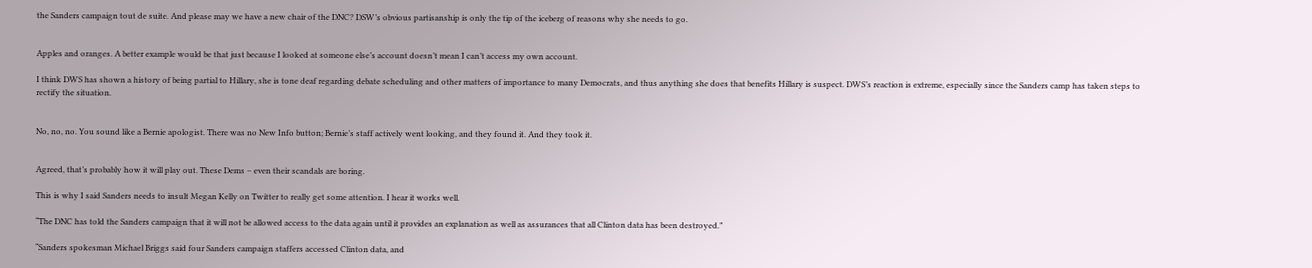the Sanders campaign tout de suite. And please may we have a new chair of the DNC? DSW’s obvious partisanship is only the tip of the iceberg of reasons why she needs to go.


Apples and oranges. A better example would be that just because I looked at someone else’s account doesn’t mean I can’t access my own account.

I think DWS has shown a history of being partial to Hillary, she is tone deaf regarding debate scheduling and other matters of importance to many Democrats, and thus anything she does that benefits Hillary is suspect. DWS’s reaction is extreme, especially since the Sanders camp has taken steps to rectify the situation.


No, no, no. You sound like a Bernie apologist. There was no New Info button; Bernie’s staff actively went looking, and they found it. And they took it.


Agreed, that’s probably how it will play out. These Dems – even their scandals are boring.

This is why I said Sanders needs to insult Megan Kelly on Twitter to really get some attention. I hear it works well.

“The DNC has told the Sanders campaign that it will not be allowed access to the data again until it provides an explanation as well as assurances that all Clinton data has been destroyed.”

“Sanders spokesman Michael Briggs said four Sanders campaign staffers accessed Clinton data, and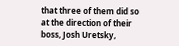that three of them did so at the direction of their boss, Josh Uretsky,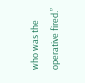who was the operative fired.”